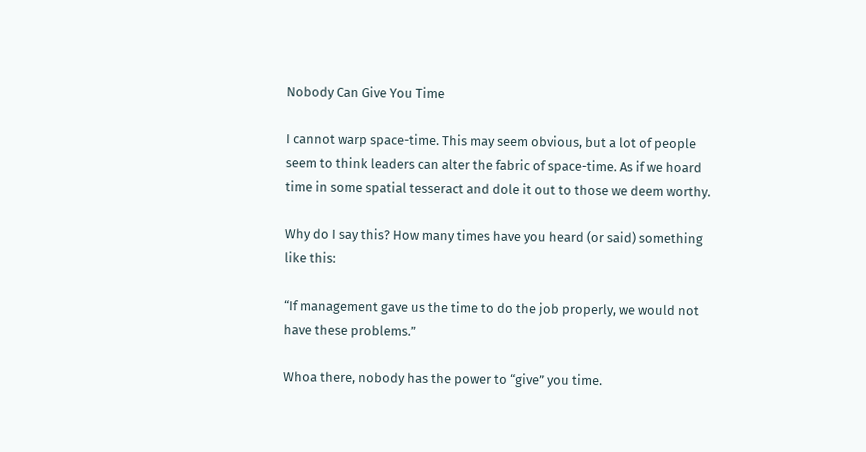Nobody Can Give You Time

I cannot warp space-time. This may seem obvious, but a lot of people seem to think leaders can alter the fabric of space-time. As if we hoard time in some spatial tesseract and dole it out to those we deem worthy.

Why do I say this? How many times have you heard (or said) something like this:

“If management gave us the time to do the job properly, we would not have these problems.”

Whoa there, nobody has the power to “give” you time.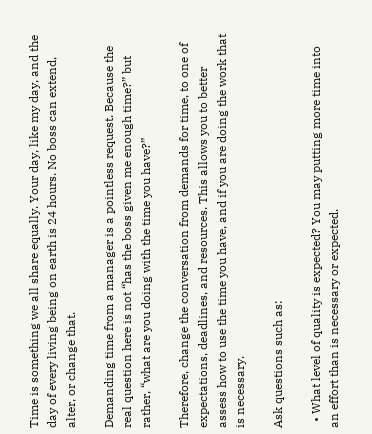Time is something we all share equally. Your day, like my day, and the day of every living being on earth is 24 hours. No boss can extend, alter, or change that.

Demanding time from a manager is a pointless request. Because the real question here is not “has the boss given me enough time?” but rather, “what are you doing with the time you have?”

Therefore, change the conversation from demands for time, to one of expectations, deadlines, and resources. This allows you to better assess how to use the time you have, and if you are doing the work that is necessary.

Ask questions such as:

  • What level of quality is expected? You may putting more time into an effort than is necessary or expected.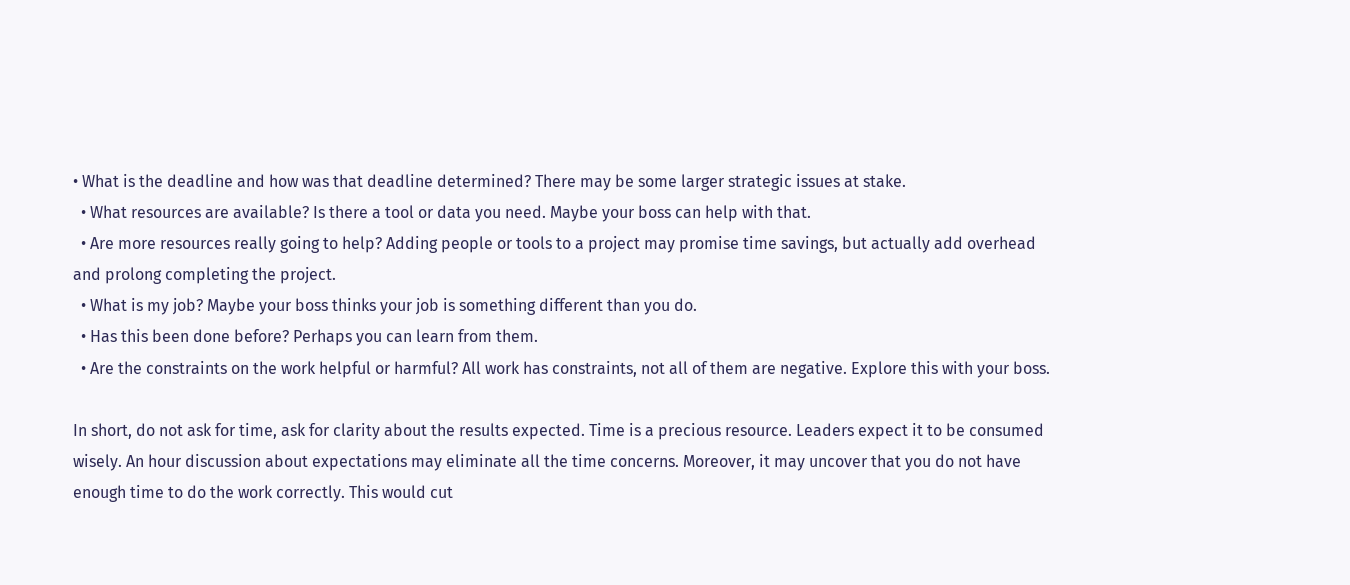• What is the deadline and how was that deadline determined? There may be some larger strategic issues at stake.
  • What resources are available? Is there a tool or data you need. Maybe your boss can help with that.
  • Are more resources really going to help? Adding people or tools to a project may promise time savings, but actually add overhead and prolong completing the project.
  • What is my job? Maybe your boss thinks your job is something different than you do.
  • Has this been done before? Perhaps you can learn from them.
  • Are the constraints on the work helpful or harmful? All work has constraints, not all of them are negative. Explore this with your boss.

In short, do not ask for time, ask for clarity about the results expected. Time is a precious resource. Leaders expect it to be consumed wisely. An hour discussion about expectations may eliminate all the time concerns. Moreover, it may uncover that you do not have enough time to do the work correctly. This would cut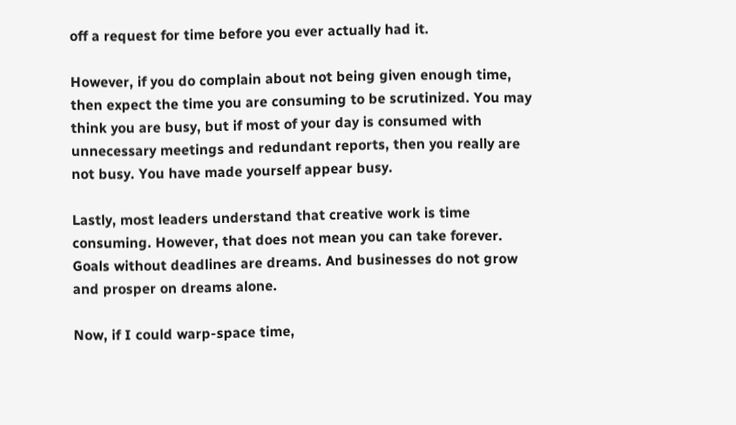off a request for time before you ever actually had it.

However, if you do complain about not being given enough time, then expect the time you are consuming to be scrutinized. You may think you are busy, but if most of your day is consumed with unnecessary meetings and redundant reports, then you really are not busy. You have made yourself appear busy.

Lastly, most leaders understand that creative work is time consuming. However, that does not mean you can take forever. Goals without deadlines are dreams. And businesses do not grow and prosper on dreams alone.

Now, if I could warp-space time,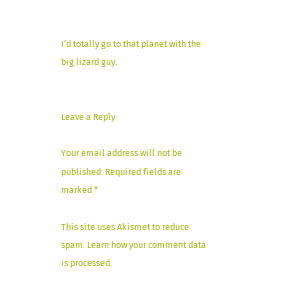I’d totally go to that planet with the big lizard guy.


Leave a Reply

Your email address will not be published. Required fields are marked *

This site uses Akismet to reduce spam. Learn how your comment data is processed.